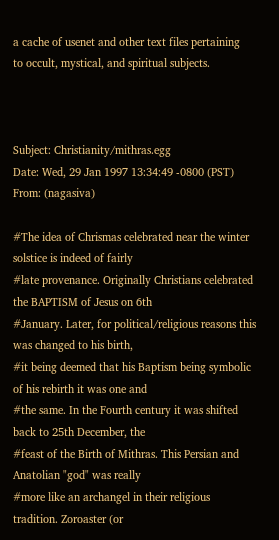a cache of usenet and other text files pertaining
to occult, mystical, and spiritual subjects.



Subject: Christianity/mithras.egg
Date: Wed, 29 Jan 1997 13:34:49 -0800 (PST)
From: (nagasiva)

#The idea of Chrismas celebrated near the winter solstice is indeed of fairly
#late provenance. Originally Christians celebrated the BAPTISM of Jesus on 6th
#January. Later, for political/religious reasons this was changed to his birth,
#it being deemed that his Baptism being symbolic of his rebirth it was one and
#the same. In the Fourth century it was shifted back to 25th December, the
#feast of the Birth of Mithras. This Persian and Anatolian "god" was really
#more like an archangel in their religious tradition. Zoroaster (or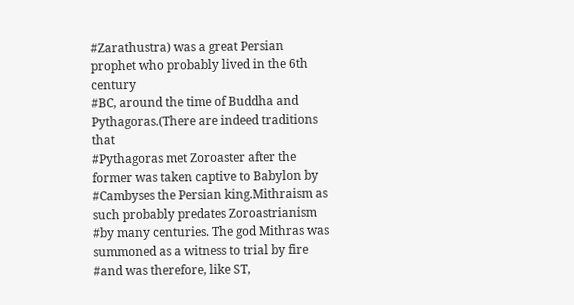#Zarathustra) was a great Persian prophet who probably lived in the 6th century
#BC, around the time of Buddha and Pythagoras.(There are indeed traditions that
#Pythagoras met Zoroaster after the former was taken captive to Babylon by
#Cambyses the Persian king.Mithraism as such probably predates Zoroastrianism
#by many centuries. The god Mithras was summoned as a witness to trial by fire
#and was therefore, like ST,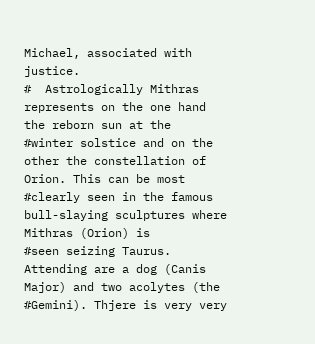Michael, associated with justice.
#  Astrologically Mithras represents on the one hand the reborn sun at the
#winter solstice and on the other the constellation of Orion. This can be most
#clearly seen in the famous bull-slaying sculptures where Mithras (Orion) is
#seen seizing Taurus. Attending are a dog (Canis Major) and two acolytes (the
#Gemini). Thjere is very very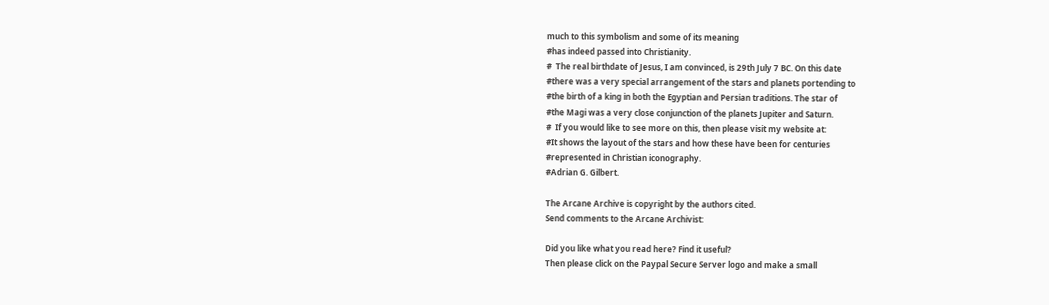much to this symbolism and some of its meaning
#has indeed passed into Christianity.
#  The real birthdate of Jesus, I am convinced, is 29th July 7 BC. On this date
#there was a very special arrangement of the stars and planets portending to
#the birth of a king in both the Egyptian and Persian traditions. The star of
#the Magi was a very close conjunction of the planets Jupiter and Saturn.
#  If you would like to see more on this, then please visit my website at:
#It shows the layout of the stars and how these have been for centuries
#represented in Christian iconography.
#Adrian G. Gilbert.

The Arcane Archive is copyright by the authors cited.
Send comments to the Arcane Archivist:

Did you like what you read here? Find it useful?
Then please click on the Paypal Secure Server logo and make a small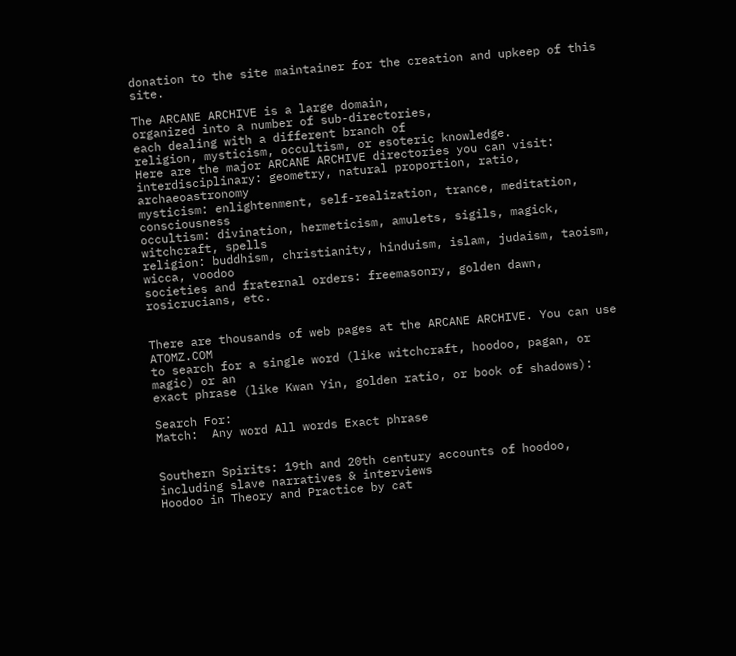donation to the site maintainer for the creation and upkeep of this site.

The ARCANE ARCHIVE is a large domain,
organized into a number of sub-directories,
each dealing with a different branch of
religion, mysticism, occultism, or esoteric knowledge.
Here are the major ARCANE ARCHIVE directories you can visit:
interdisciplinary: geometry, natural proportion, ratio, archaeoastronomy
mysticism: enlightenment, self-realization, trance, meditation, consciousness
occultism: divination, hermeticism, amulets, sigils, magick, witchcraft, spells
religion: buddhism, christianity, hinduism, islam, judaism, taoism, wicca, voodoo
societies and fraternal orders: freemasonry, golden dawn, rosicrucians, etc.


There are thousands of web pages at the ARCANE ARCHIVE. You can use ATOMZ.COM
to search for a single word (like witchcraft, hoodoo, pagan, or magic) or an
exact phrase (like Kwan Yin, golden ratio, or book of shadows):

Search For:
Match:  Any word All words Exact phrase


Southern Spirits: 19th and 20th century accounts of hoodoo, including slave narratives & interviews
Hoodoo in Theory and Practice by cat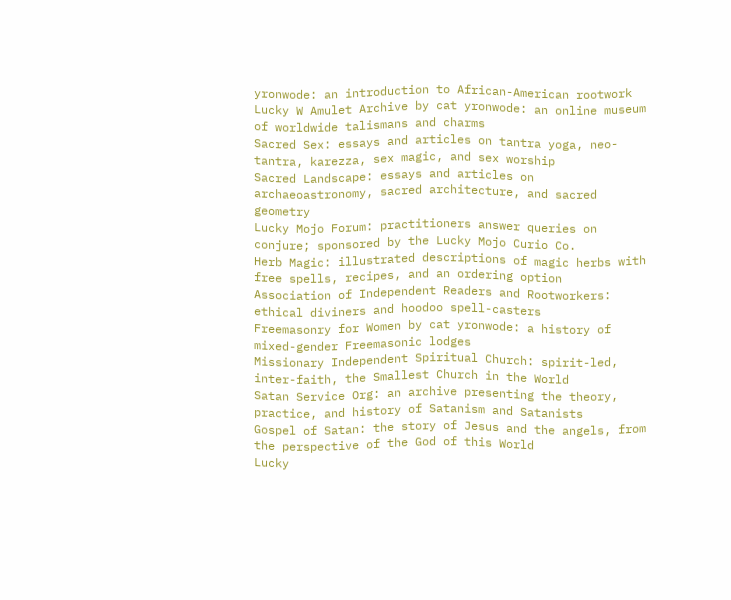yronwode: an introduction to African-American rootwork
Lucky W Amulet Archive by cat yronwode: an online museum of worldwide talismans and charms
Sacred Sex: essays and articles on tantra yoga, neo-tantra, karezza, sex magic, and sex worship
Sacred Landscape: essays and articles on archaeoastronomy, sacred architecture, and sacred geometry
Lucky Mojo Forum: practitioners answer queries on conjure; sponsored by the Lucky Mojo Curio Co.
Herb Magic: illustrated descriptions of magic herbs with free spells, recipes, and an ordering option
Association of Independent Readers and Rootworkers: ethical diviners and hoodoo spell-casters
Freemasonry for Women by cat yronwode: a history of mixed-gender Freemasonic lodges
Missionary Independent Spiritual Church: spirit-led, inter-faith, the Smallest Church in the World
Satan Service Org: an archive presenting the theory, practice, and history of Satanism and Satanists
Gospel of Satan: the story of Jesus and the angels, from the perspective of the God of this World
Lucky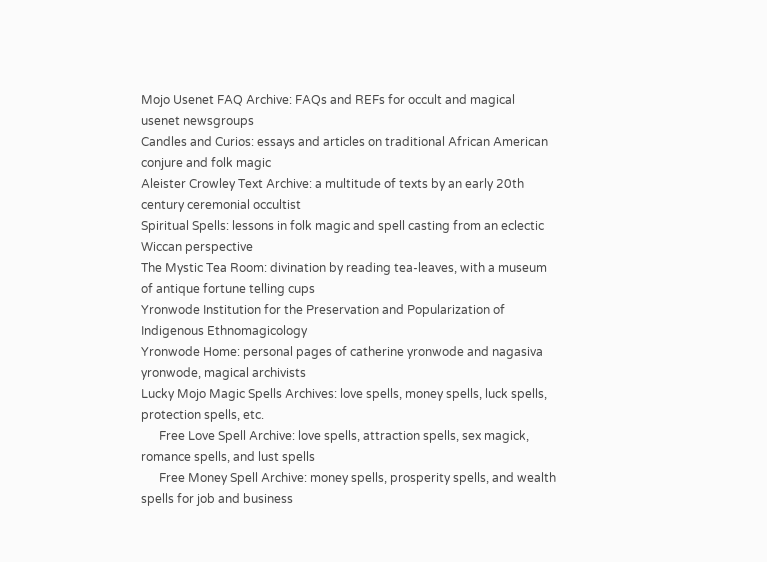Mojo Usenet FAQ Archive: FAQs and REFs for occult and magical usenet newsgroups
Candles and Curios: essays and articles on traditional African American conjure and folk magic
Aleister Crowley Text Archive: a multitude of texts by an early 20th century ceremonial occultist
Spiritual Spells: lessons in folk magic and spell casting from an eclectic Wiccan perspective
The Mystic Tea Room: divination by reading tea-leaves, with a museum of antique fortune telling cups
Yronwode Institution for the Preservation and Popularization of Indigenous Ethnomagicology
Yronwode Home: personal pages of catherine yronwode and nagasiva yronwode, magical archivists
Lucky Mojo Magic Spells Archives: love spells, money spells, luck spells, protection spells, etc.
      Free Love Spell Archive: love spells, attraction spells, sex magick, romance spells, and lust spells
      Free Money Spell Archive: money spells, prosperity spells, and wealth spells for job and business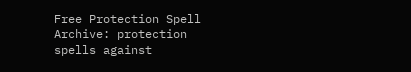Free Protection Spell Archive: protection spells against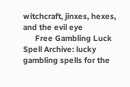witchcraft, jinxes, hexes, and the evil eye
      Free Gambling Luck Spell Archive: lucky gambling spells for the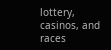lottery, casinos, and races